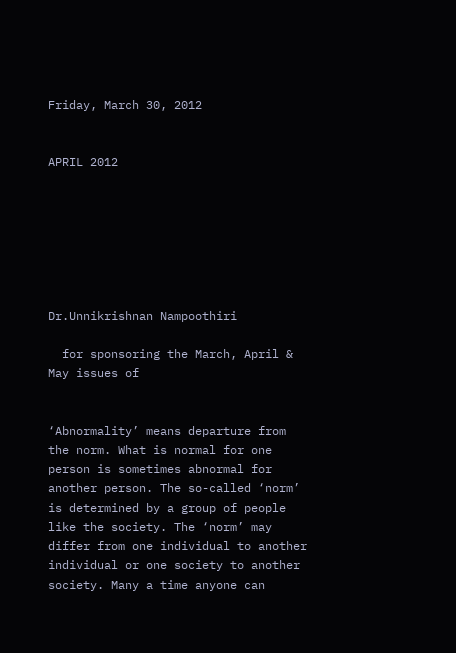Friday, March 30, 2012


APRIL 2012







Dr.Unnikrishnan Nampoothiri

  for sponsoring the March, April & May issues of


‘Abnormality’ means departure from the norm. What is normal for one person is sometimes abnormal for another person. The so-called ‘norm’ is determined by a group of people like the society. The ‘norm’ may differ from one individual to another individual or one society to another society. Many a time anyone can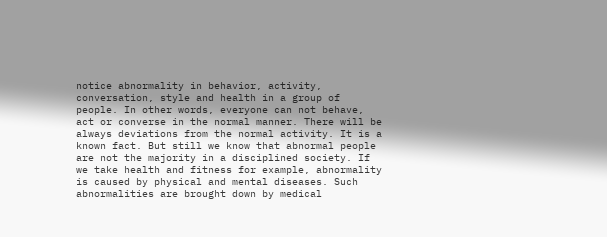notice abnormality in behavior, activity, conversation, style and health in a group of people. In other words, everyone can not behave, act or converse in the normal manner. There will be always deviations from the normal activity. It is a known fact. But still we know that abnormal people are not the majority in a disciplined society. If we take health and fitness for example, abnormality is caused by physical and mental diseases. Such abnormalities are brought down by medical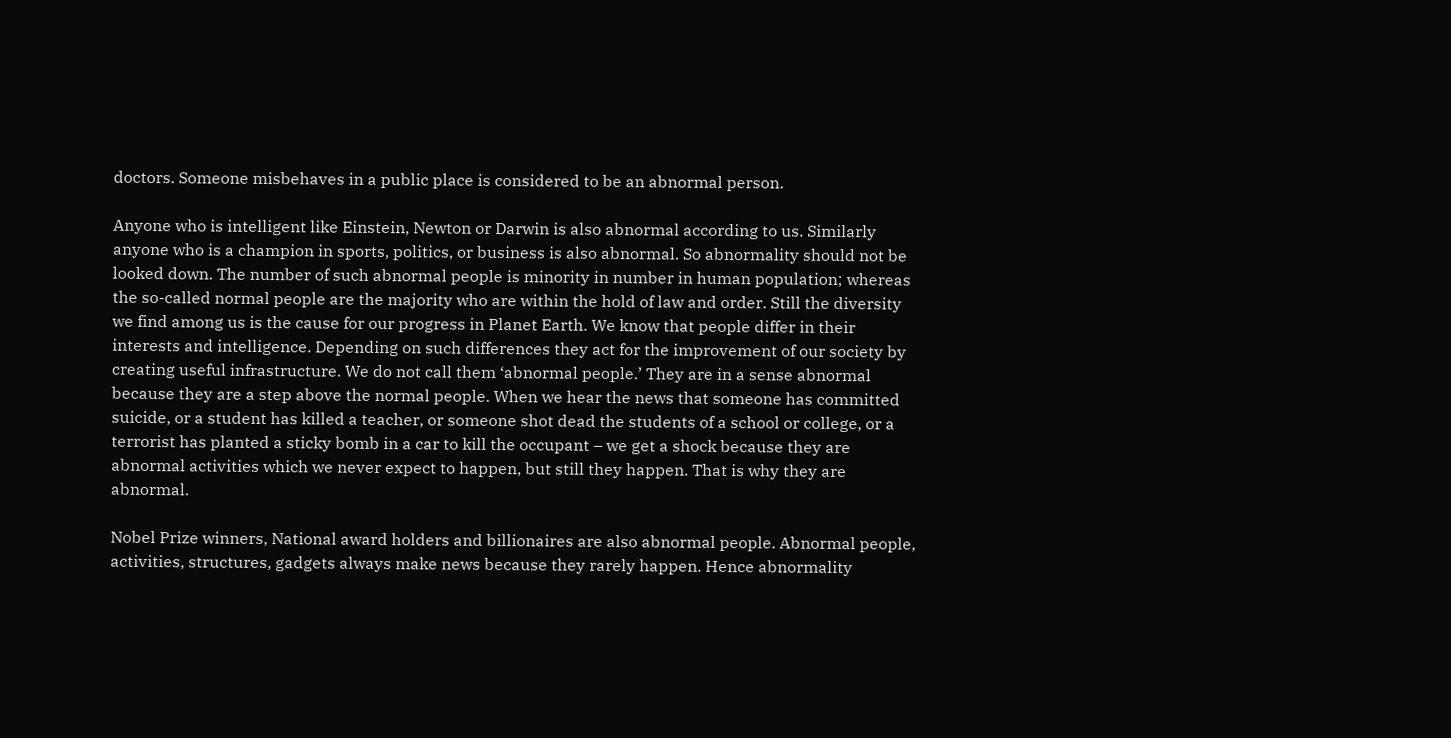doctors. Someone misbehaves in a public place is considered to be an abnormal person.

Anyone who is intelligent like Einstein, Newton or Darwin is also abnormal according to us. Similarly anyone who is a champion in sports, politics, or business is also abnormal. So abnormality should not be looked down. The number of such abnormal people is minority in number in human population; whereas the so-called normal people are the majority who are within the hold of law and order. Still the diversity we find among us is the cause for our progress in Planet Earth. We know that people differ in their interests and intelligence. Depending on such differences they act for the improvement of our society by creating useful infrastructure. We do not call them ‘abnormal people.’ They are in a sense abnormal because they are a step above the normal people. When we hear the news that someone has committed suicide, or a student has killed a teacher, or someone shot dead the students of a school or college, or a terrorist has planted a sticky bomb in a car to kill the occupant – we get a shock because they are abnormal activities which we never expect to happen, but still they happen. That is why they are abnormal.

Nobel Prize winners, National award holders and billionaires are also abnormal people. Abnormal people, activities, structures, gadgets always make news because they rarely happen. Hence abnormality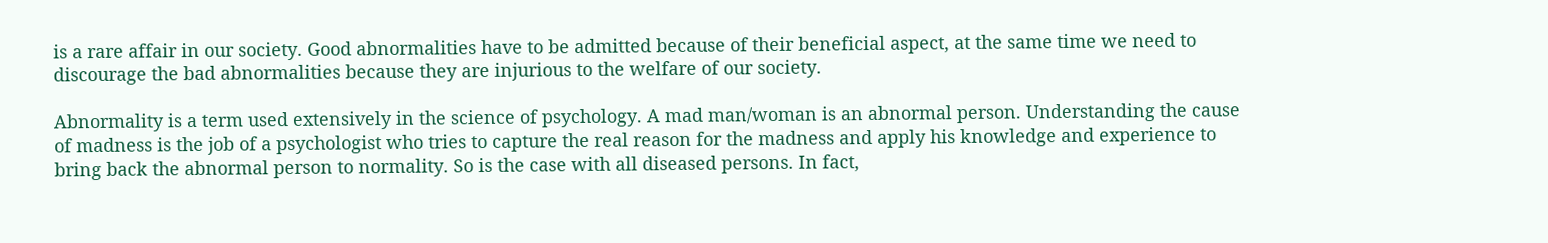is a rare affair in our society. Good abnormalities have to be admitted because of their beneficial aspect, at the same time we need to discourage the bad abnormalities because they are injurious to the welfare of our society.

Abnormality is a term used extensively in the science of psychology. A mad man/woman is an abnormal person. Understanding the cause of madness is the job of a psychologist who tries to capture the real reason for the madness and apply his knowledge and experience to bring back the abnormal person to normality. So is the case with all diseased persons. In fact,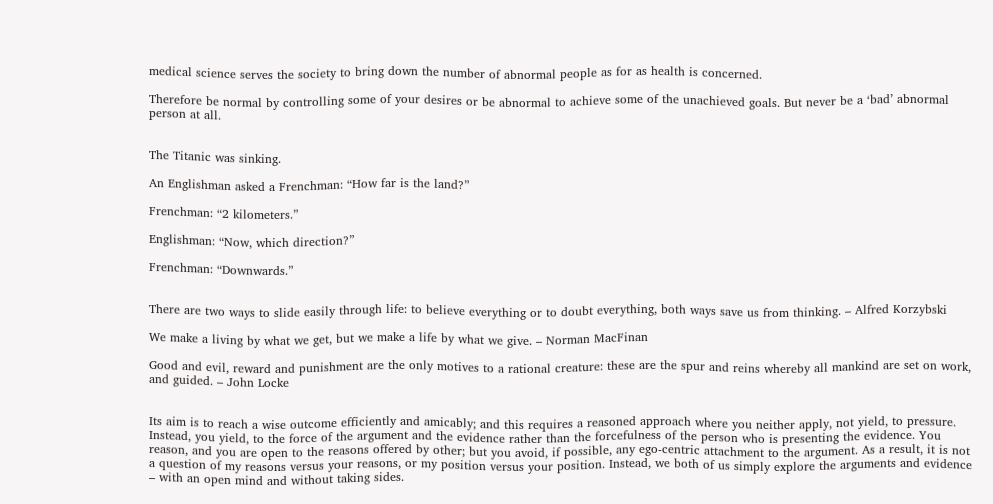medical science serves the society to bring down the number of abnormal people as for as health is concerned.

Therefore be normal by controlling some of your desires or be abnormal to achieve some of the unachieved goals. But never be a ‘bad’ abnormal person at all.


The Titanic was sinking.

An Englishman asked a Frenchman: “How far is the land?”

Frenchman: “2 kilometers.”

Englishman: “Now, which direction?”

Frenchman: “Downwards.”


There are two ways to slide easily through life: to believe everything or to doubt everything, both ways save us from thinking. – Alfred Korzybski

We make a living by what we get, but we make a life by what we give. – Norman MacFinan

Good and evil, reward and punishment are the only motives to a rational creature: these are the spur and reins whereby all mankind are set on work, and guided. – John Locke


Its aim is to reach a wise outcome efficiently and amicably; and this requires a reasoned approach where you neither apply, not yield, to pressure. Instead, you yield, to the force of the argument and the evidence rather than the forcefulness of the person who is presenting the evidence. You reason, and you are open to the reasons offered by other; but you avoid, if possible, any ego-centric attachment to the argument. As a result, it is not a question of my reasons versus your reasons, or my position versus your position. Instead, we both of us simply explore the arguments and evidence – with an open mind and without taking sides.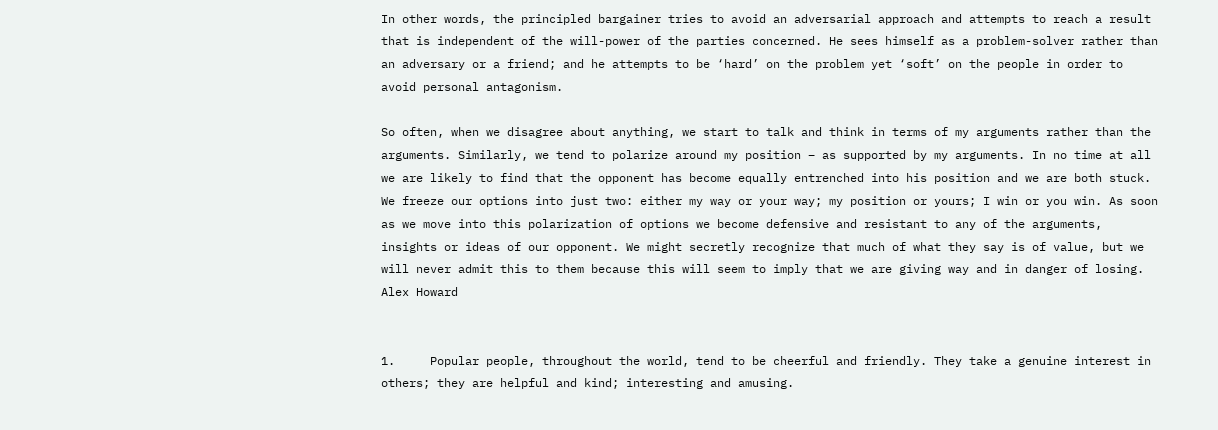In other words, the principled bargainer tries to avoid an adversarial approach and attempts to reach a result that is independent of the will-power of the parties concerned. He sees himself as a problem-solver rather than an adversary or a friend; and he attempts to be ‘hard’ on the problem yet ‘soft’ on the people in order to avoid personal antagonism.

So often, when we disagree about anything, we start to talk and think in terms of my arguments rather than the arguments. Similarly, we tend to polarize around my position – as supported by my arguments. In no time at all we are likely to find that the opponent has become equally entrenched into his position and we are both stuck. We freeze our options into just two: either my way or your way; my position or yours; I win or you win. As soon as we move into this polarization of options we become defensive and resistant to any of the arguments, insights or ideas of our opponent. We might secretly recognize that much of what they say is of value, but we will never admit this to them because this will seem to imply that we are giving way and in danger of losing.                                       Alex Howard


1.     Popular people, throughout the world, tend to be cheerful and friendly. They take a genuine interest in others; they are helpful and kind; interesting and amusing.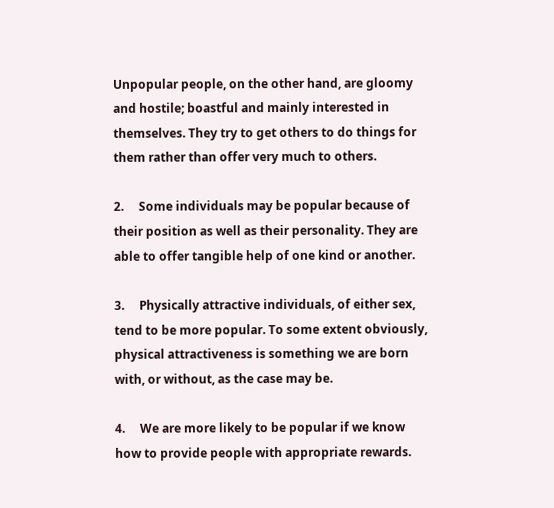Unpopular people, on the other hand, are gloomy and hostile; boastful and mainly interested in themselves. They try to get others to do things for them rather than offer very much to others.

2.     Some individuals may be popular because of their position as well as their personality. They are able to offer tangible help of one kind or another.

3.     Physically attractive individuals, of either sex, tend to be more popular. To some extent obviously, physical attractiveness is something we are born with, or without, as the case may be.

4.     We are more likely to be popular if we know how to provide people with appropriate rewards.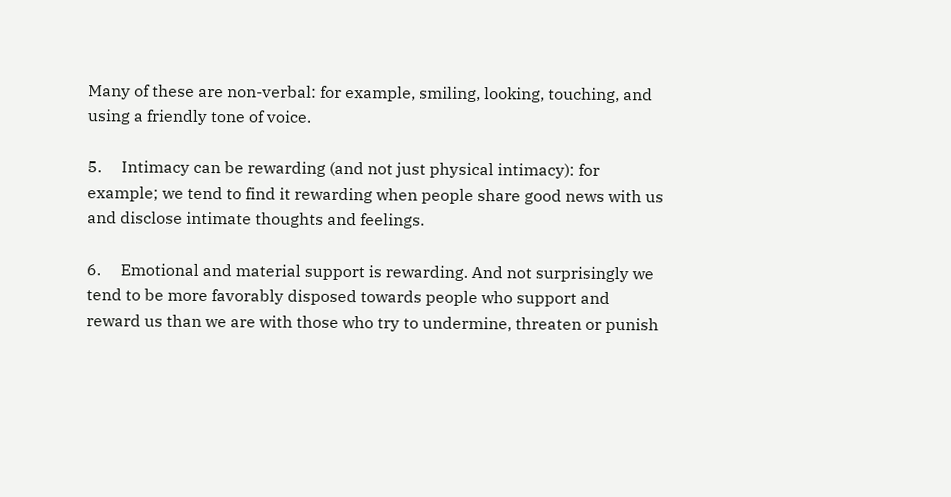Many of these are non-verbal: for example, smiling, looking, touching, and using a friendly tone of voice.

5.     Intimacy can be rewarding (and not just physical intimacy): for example; we tend to find it rewarding when people share good news with us and disclose intimate thoughts and feelings.

6.     Emotional and material support is rewarding. And not surprisingly we tend to be more favorably disposed towards people who support and reward us than we are with those who try to undermine, threaten or punish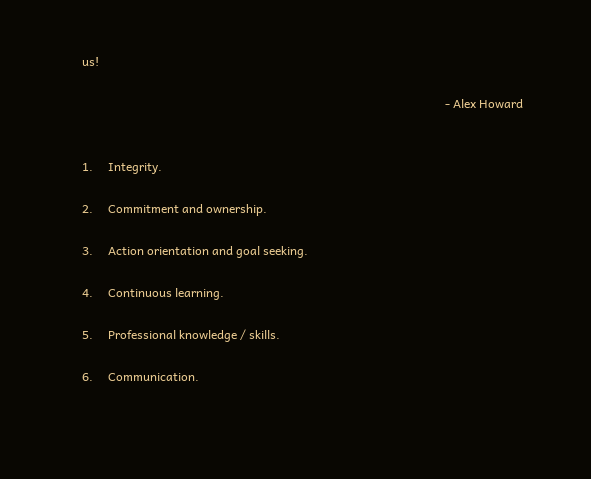us!

                                                                                                                         - Alex Howard


1.     Integrity.

2.     Commitment and ownership.

3.     Action orientation and goal seeking.

4.     Continuous learning.

5.     Professional knowledge / skills.

6.     Communication.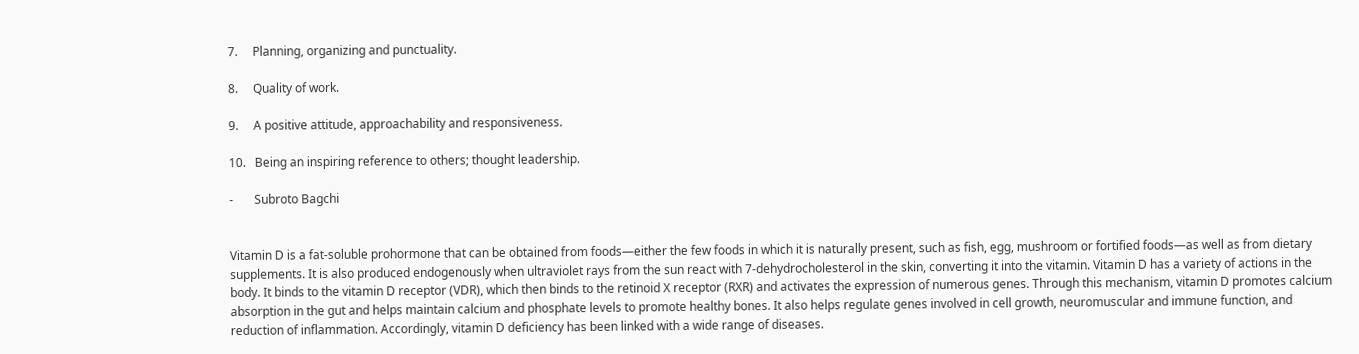7.     Planning, organizing and punctuality.

8.     Quality of work.

9.     A positive attitude, approachability and responsiveness.

10.   Being an inspiring reference to others; thought leadership.

-       Subroto Bagchi


Vitamin D is a fat-soluble prohormone that can be obtained from foods—either the few foods in which it is naturally present, such as fish, egg, mushroom or fortified foods—as well as from dietary supplements. It is also produced endogenously when ultraviolet rays from the sun react with 7-dehydrocholesterol in the skin, converting it into the vitamin. Vitamin D has a variety of actions in the body. It binds to the vitamin D receptor (VDR), which then binds to the retinoid X receptor (RXR) and activates the expression of numerous genes. Through this mechanism, vitamin D promotes calcium absorption in the gut and helps maintain calcium and phosphate levels to promote healthy bones. It also helps regulate genes involved in cell growth, neuromuscular and immune function, and reduction of inflammation. Accordingly, vitamin D deficiency has been linked with a wide range of diseases.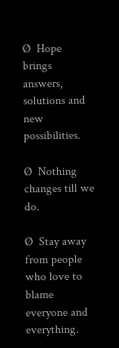Ø  Hope brings answers, solutions and new possibilities.

Ø  Nothing changes till we do.

Ø  Stay away from people who love to blame everyone and everything.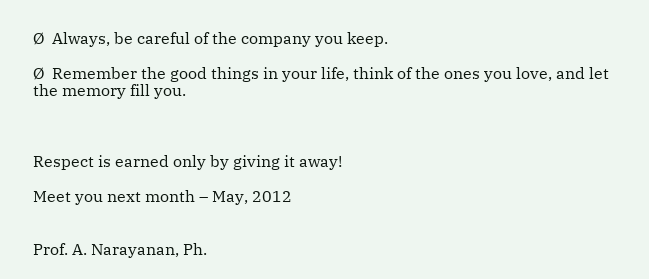Ø  Always, be careful of the company you keep.

Ø  Remember the good things in your life, think of the ones you love, and let the memory fill you.



Respect is earned only by giving it away!

Meet you next month – May, 2012


Prof. A. Narayanan, Ph.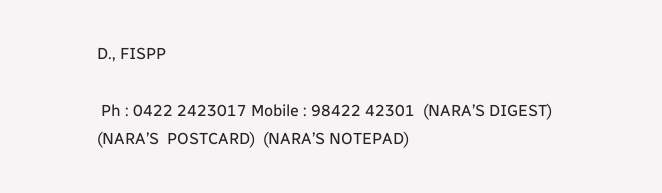D., FISPP

 Ph : 0422 2423017 Mobile : 98422 42301  (NARA’S DIGEST)  (NARA’S  POSTCARD)  (NARA’S NOTEPAD)